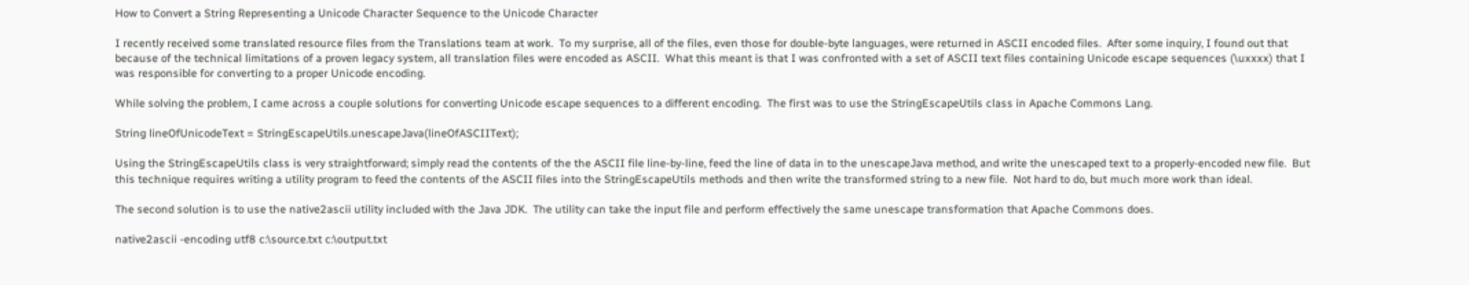How to Convert a String Representing a Unicode Character Sequence to the Unicode Character

I recently received some translated resource files from the Translations team at work.  To my surprise, all of the files, even those for double-byte languages, were returned in ASCII encoded files.  After some inquiry, I found out that because of the technical limitations of a proven legacy system, all translation files were encoded as ASCII.  What this meant is that I was confronted with a set of ASCII text files containing Unicode escape sequences (\uxxxx) that I was responsible for converting to a proper Unicode encoding.

While solving the problem, I came across a couple solutions for converting Unicode escape sequences to a different encoding.  The first was to use the StringEscapeUtils class in Apache Commons Lang.

String lineOfUnicodeText = StringEscapeUtils.unescapeJava(lineOfASCIIText);

Using the StringEscapeUtils class is very straightforward; simply read the contents of the the ASCII file line-by-line, feed the line of data in to the unescapeJava method, and write the unescaped text to a properly-encoded new file.  But this technique requires writing a utility program to feed the contents of the ASCII files into the StringEscapeUtils methods and then write the transformed string to a new file.  Not hard to do, but much more work than ideal.

The second solution is to use the native2ascii utility included with the Java JDK.  The utility can take the input file and perform effectively the same unescape transformation that Apache Commons does.

native2ascii -encoding utf8 c:\source.txt c:\output.txt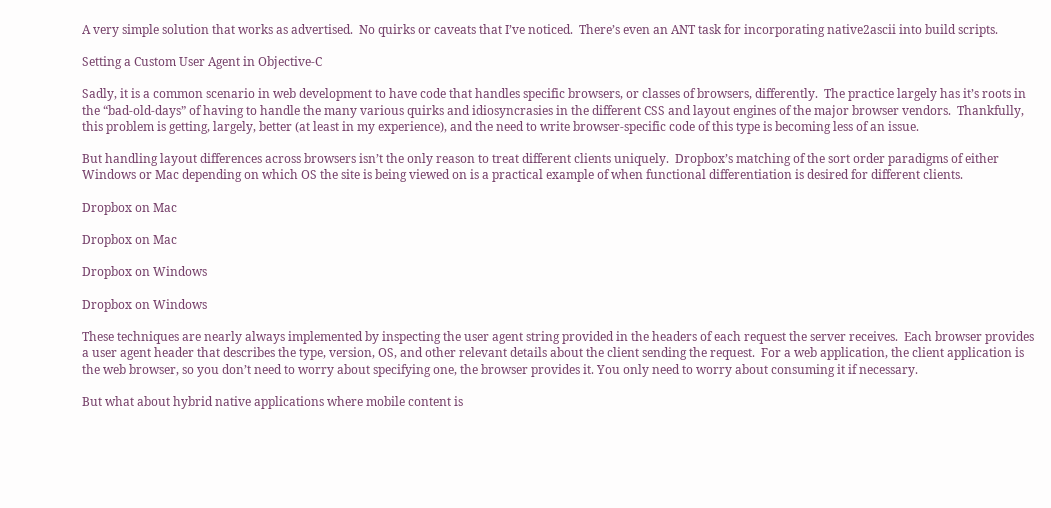A very simple solution that works as advertised.  No quirks or caveats that I’ve noticed.  There’s even an ANT task for incorporating native2ascii into build scripts.

Setting a Custom User Agent in Objective-C

Sadly, it is a common scenario in web development to have code that handles specific browsers, or classes of browsers, differently.  The practice largely has it’s roots in the “bad-old-days” of having to handle the many various quirks and idiosyncrasies in the different CSS and layout engines of the major browser vendors.  Thankfully, this problem is getting, largely, better (at least in my experience), and the need to write browser-specific code of this type is becoming less of an issue.

But handling layout differences across browsers isn’t the only reason to treat different clients uniquely.  Dropbox’s matching of the sort order paradigms of either Windows or Mac depending on which OS the site is being viewed on is a practical example of when functional differentiation is desired for different clients.

Dropbox on Mac

Dropbox on Mac

Dropbox on Windows

Dropbox on Windows

These techniques are nearly always implemented by inspecting the user agent string provided in the headers of each request the server receives.  Each browser provides a user agent header that describes the type, version, OS, and other relevant details about the client sending the request.  For a web application, the client application is the web browser, so you don’t need to worry about specifying one, the browser provides it. You only need to worry about consuming it if necessary.

But what about hybrid native applications where mobile content is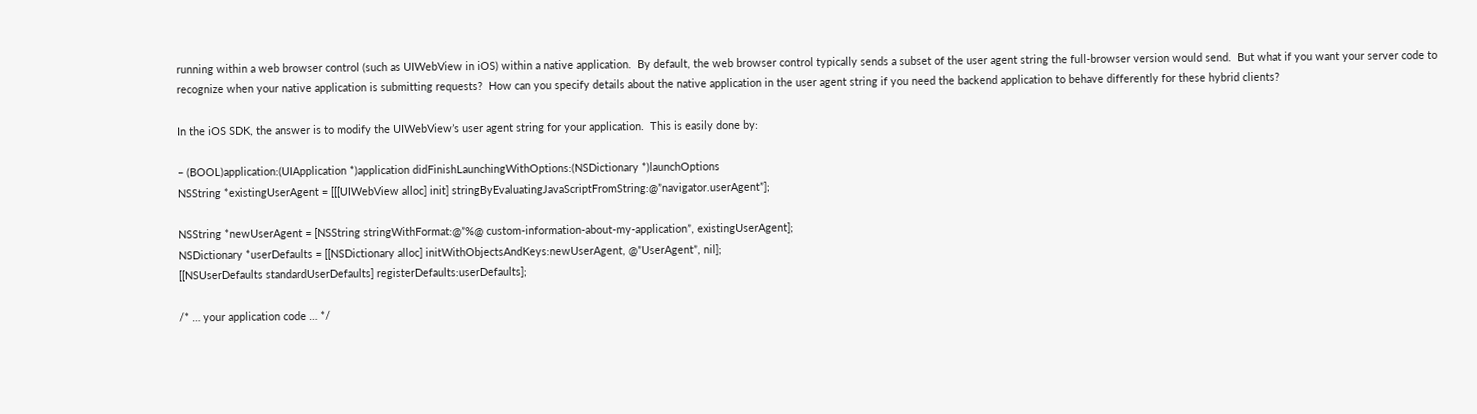running within a web browser control (such as UIWebView in iOS) within a native application.  By default, the web browser control typically sends a subset of the user agent string the full-browser version would send.  But what if you want your server code to recognize when your native application is submitting requests?  How can you specify details about the native application in the user agent string if you need the backend application to behave differently for these hybrid clients?

In the iOS SDK, the answer is to modify the UIWebView’s user agent string for your application.  This is easily done by:

– (BOOL)application:(UIApplication *)application didFinishLaunchingWithOptions:(NSDictionary *)launchOptions
NSString *existingUserAgent = [[[UIWebView alloc] init] stringByEvaluatingJavaScriptFromString:@”navigator.userAgent”];

NSString *newUserAgent = [NSString stringWithFormat:@”%@ custom-information-about-my-application”, existingUserAgent];
NSDictionary *userDefaults = [[NSDictionary alloc] initWithObjectsAndKeys:newUserAgent, @”UserAgent”, nil];
[[NSUserDefaults standardUserDefaults] registerDefaults:userDefaults];

/* … your application code … */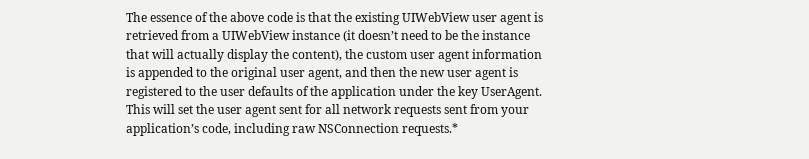The essence of the above code is that the existing UIWebView user agent is retrieved from a UIWebView instance (it doesn’t need to be the instance that will actually display the content), the custom user agent information is appended to the original user agent, and then the new user agent is registered to the user defaults of the application under the key UserAgent.  This will set the user agent sent for all network requests sent from your application’s code, including raw NSConnection requests.*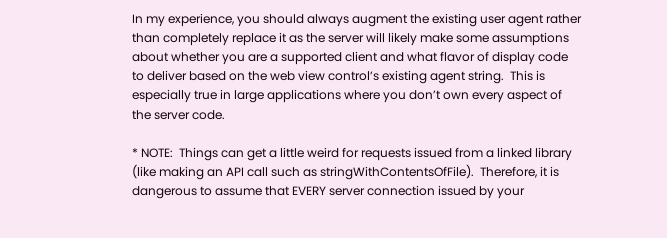In my experience, you should always augment the existing user agent rather than completely replace it as the server will likely make some assumptions about whether you are a supported client and what flavor of display code to deliver based on the web view control’s existing agent string.  This is especially true in large applications where you don’t own every aspect of the server code.

* NOTE:  Things can get a little weird for requests issued from a linked library (like making an API call such as stringWithContentsOfFile).  Therefore, it is dangerous to assume that EVERY server connection issued by your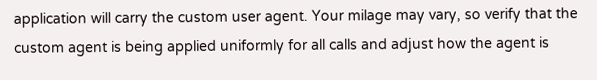application will carry the custom user agent. Your milage may vary, so verify that the custom agent is being applied uniformly for all calls and adjust how the agent is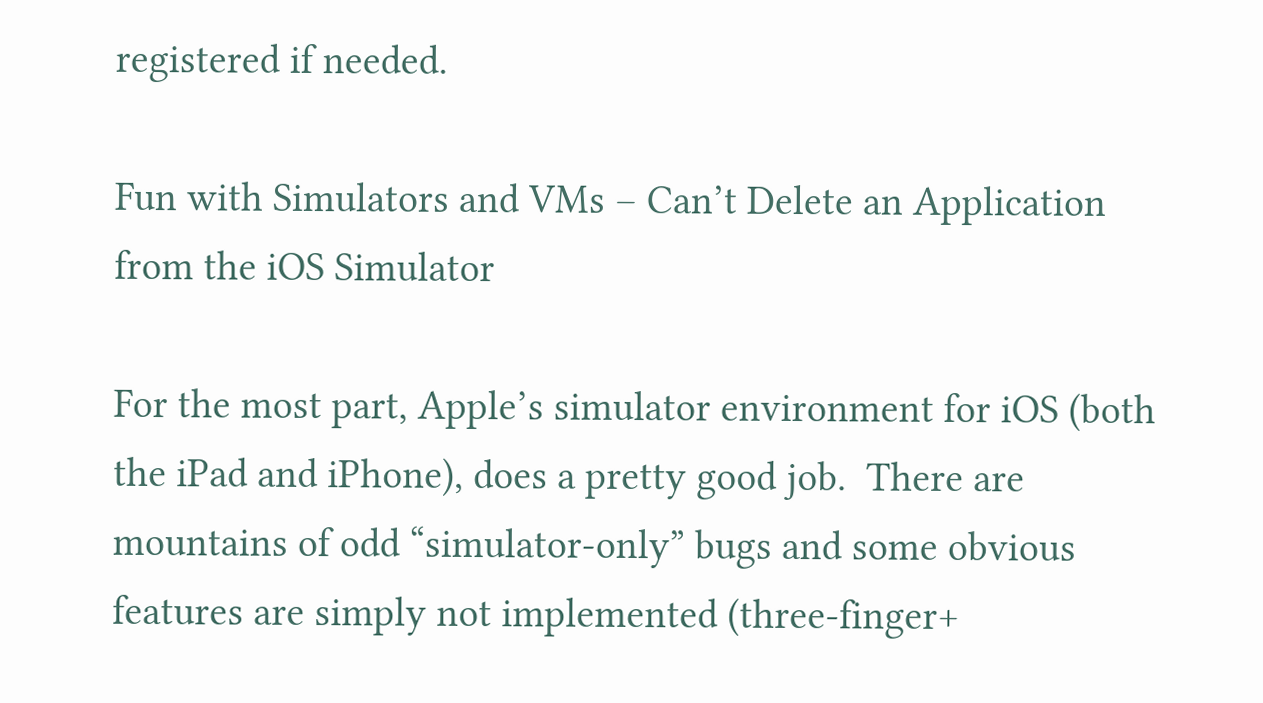registered if needed.

Fun with Simulators and VMs – Can’t Delete an Application from the iOS Simulator

For the most part, Apple’s simulator environment for iOS (both the iPad and iPhone), does a pretty good job.  There are mountains of odd “simulator-only” bugs and some obvious features are simply not implemented (three-finger+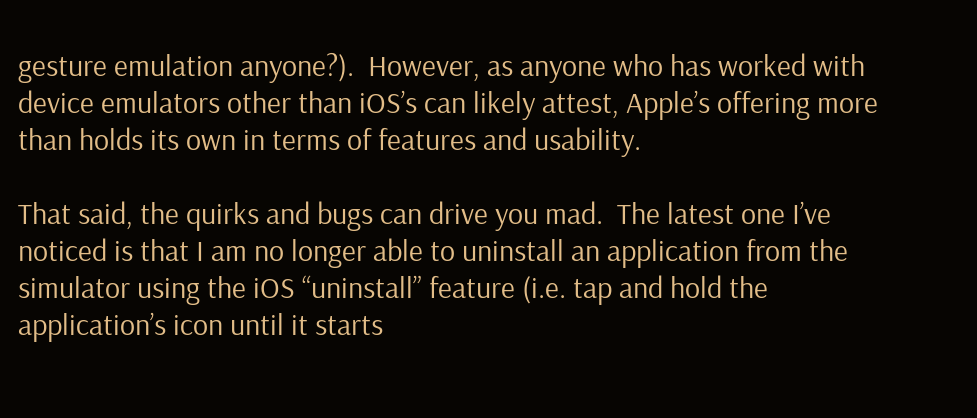gesture emulation anyone?).  However, as anyone who has worked with device emulators other than iOS’s can likely attest, Apple’s offering more than holds its own in terms of features and usability.

That said, the quirks and bugs can drive you mad.  The latest one I’ve noticed is that I am no longer able to uninstall an application from the simulator using the iOS “uninstall” feature (i.e. tap and hold the application’s icon until it starts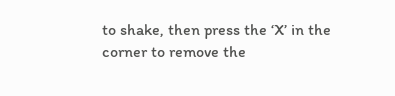to shake, then press the ‘X’ in the corner to remove the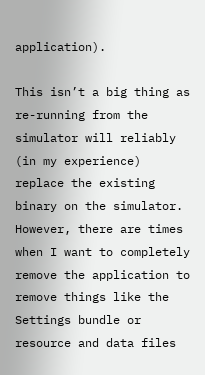application).

This isn’t a big thing as re-running from the simulator will reliably (in my experience) replace the existing binary on the simulator.  However, there are times when I want to completely remove the application to remove things like the Settings bundle or resource and data files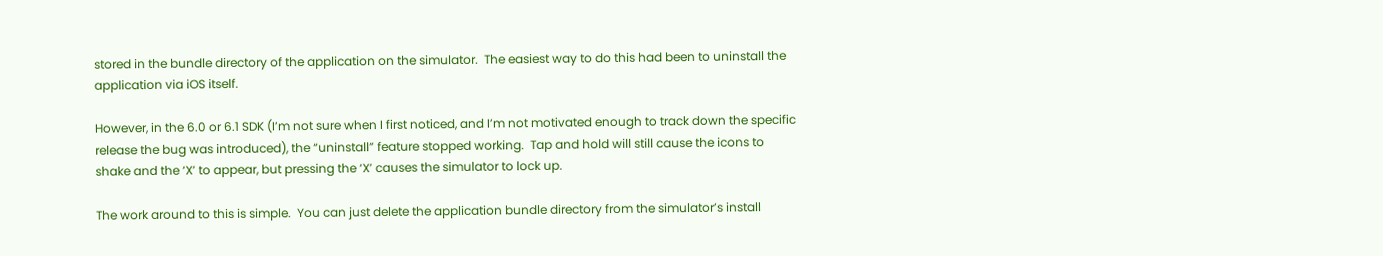stored in the bundle directory of the application on the simulator.  The easiest way to do this had been to uninstall the application via iOS itself.

However, in the 6.0 or 6.1 SDK (I’m not sure when I first noticed, and I’m not motivated enough to track down the specific release the bug was introduced), the “uninstall” feature stopped working.  Tap and hold will still cause the icons to shake and the ‘X’ to appear, but pressing the ‘X’ causes the simulator to lock up.

The work around to this is simple.  You can just delete the application bundle directory from the simulator’s install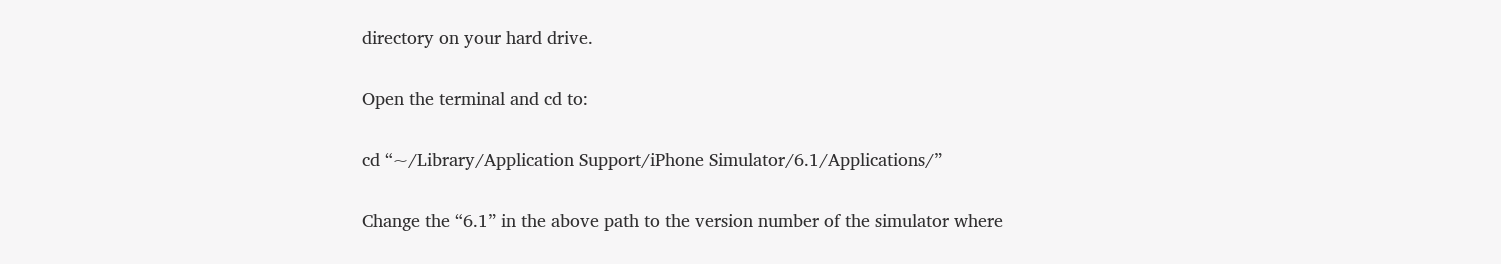directory on your hard drive.

Open the terminal and cd to:

cd “~/Library/Application Support/iPhone Simulator/6.1/Applications/”

Change the “6.1” in the above path to the version number of the simulator where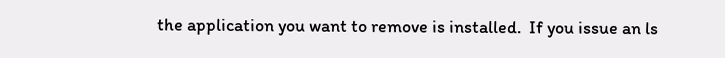the application you want to remove is installed.  If you issue an ls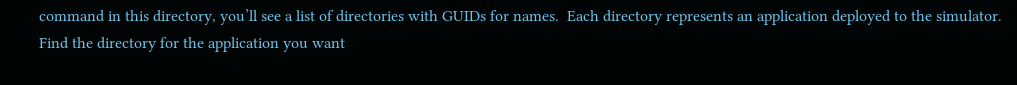command in this directory, you’ll see a list of directories with GUIDs for names.  Each directory represents an application deployed to the simulator.  Find the directory for the application you want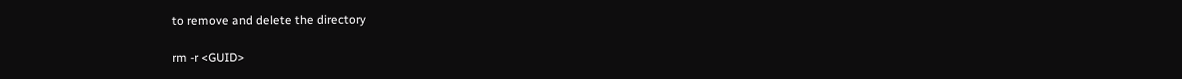to remove and delete the directory

rm -r <GUID>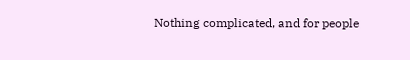Nothing complicated, and for people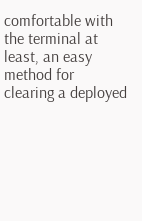comfortable with the terminal at least, an easy method for clearing a deployed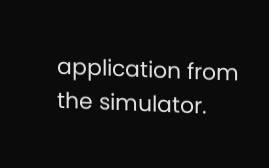application from the simulator.